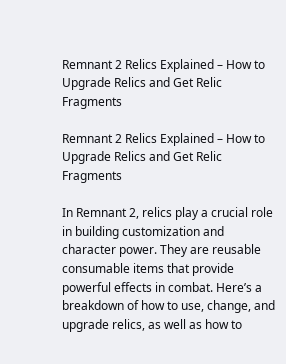Remnant 2 Relics Explained – How to Upgrade Relics and Get Relic Fragments

Remnant 2 Relics Explained – How to Upgrade Relics and Get Relic Fragments

In Remnant 2, relics play a crucial role in building customization and character power. They are reusable consumable items that provide powerful effects in combat. Here’s a breakdown of how to use, change, and upgrade relics, as well as how to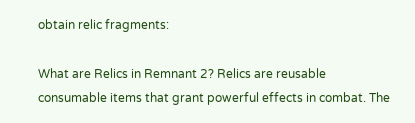obtain relic fragments:

What are Relics in Remnant 2? Relics are reusable consumable items that grant powerful effects in combat. The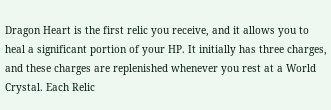Dragon Heart is the first relic you receive, and it allows you to heal a significant portion of your HP. It initially has three charges, and these charges are replenished whenever you rest at a World Crystal. Each Relic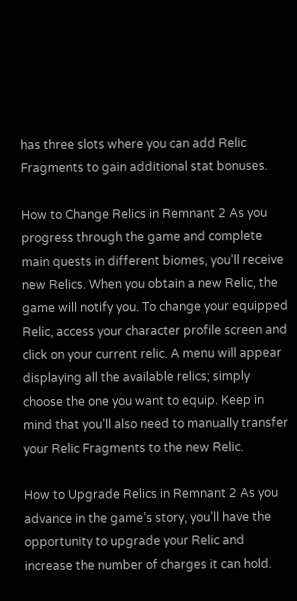has three slots where you can add Relic Fragments to gain additional stat bonuses.

How to Change Relics in Remnant 2 As you progress through the game and complete main quests in different biomes, you’ll receive new Relics. When you obtain a new Relic, the game will notify you. To change your equipped Relic, access your character profile screen and click on your current relic. A menu will appear displaying all the available relics; simply choose the one you want to equip. Keep in mind that you’ll also need to manually transfer your Relic Fragments to the new Relic.

How to Upgrade Relics in Remnant 2 As you advance in the game’s story, you’ll have the opportunity to upgrade your Relic and increase the number of charges it can hold.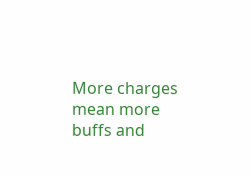More charges mean more buffs and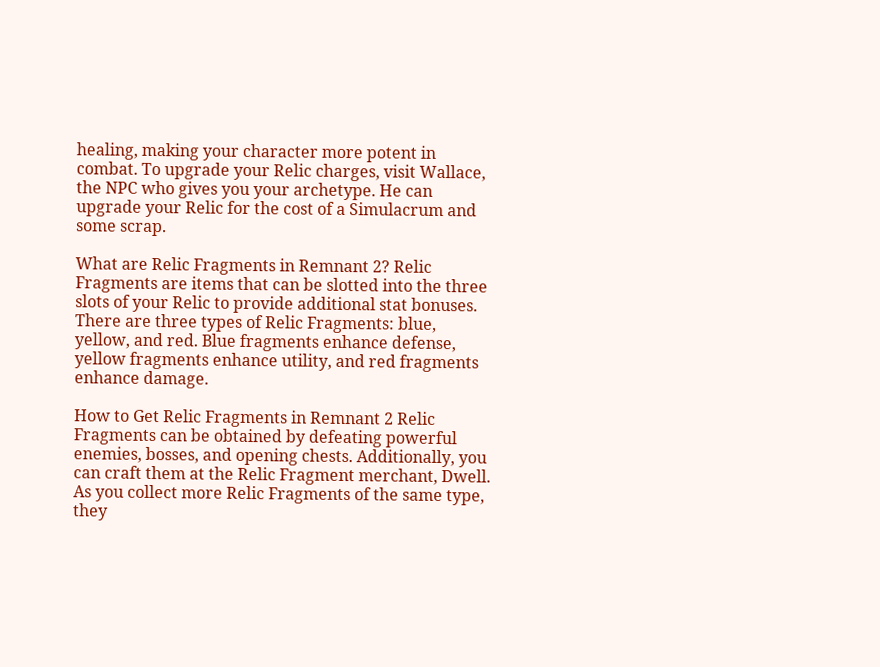healing, making your character more potent in combat. To upgrade your Relic charges, visit Wallace, the NPC who gives you your archetype. He can upgrade your Relic for the cost of a Simulacrum and some scrap.

What are Relic Fragments in Remnant 2? Relic Fragments are items that can be slotted into the three slots of your Relic to provide additional stat bonuses. There are three types of Relic Fragments: blue, yellow, and red. Blue fragments enhance defense, yellow fragments enhance utility, and red fragments enhance damage.

How to Get Relic Fragments in Remnant 2 Relic Fragments can be obtained by defeating powerful enemies, bosses, and opening chests. Additionally, you can craft them at the Relic Fragment merchant, Dwell. As you collect more Relic Fragments of the same type, they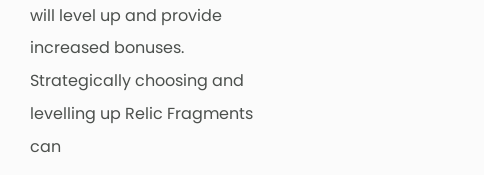will level up and provide increased bonuses. Strategically choosing and levelling up Relic Fragments can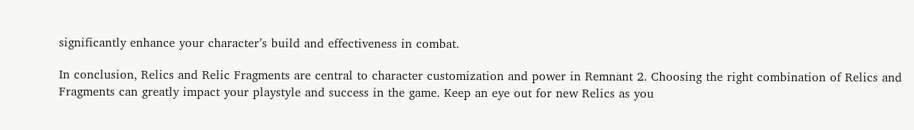significantly enhance your character’s build and effectiveness in combat.

In conclusion, Relics and Relic Fragments are central to character customization and power in Remnant 2. Choosing the right combination of Relics and Fragments can greatly impact your playstyle and success in the game. Keep an eye out for new Relics as you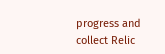progress and collect Relic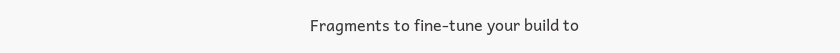Fragments to fine-tune your build to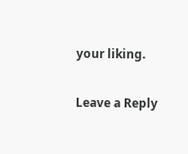your liking.

Leave a Reply